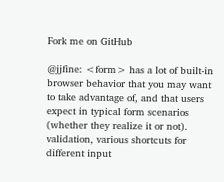Fork me on GitHub

@jjfine: <form> has a lot of built-in browser behavior that you may want to take advantage of, and that users expect in typical form scenarios (whether they realize it or not). validation, various shortcuts for different input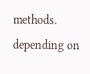methods. depending on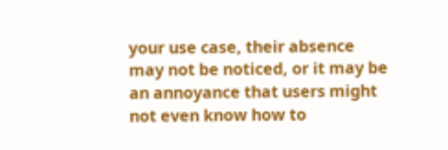your use case, their absence may not be noticed, or it may be an annoyance that users might not even know how to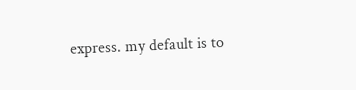express. my default is to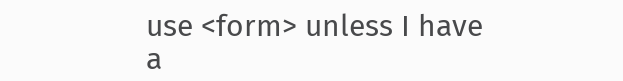use <form> unless I have a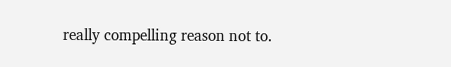really compelling reason not to.